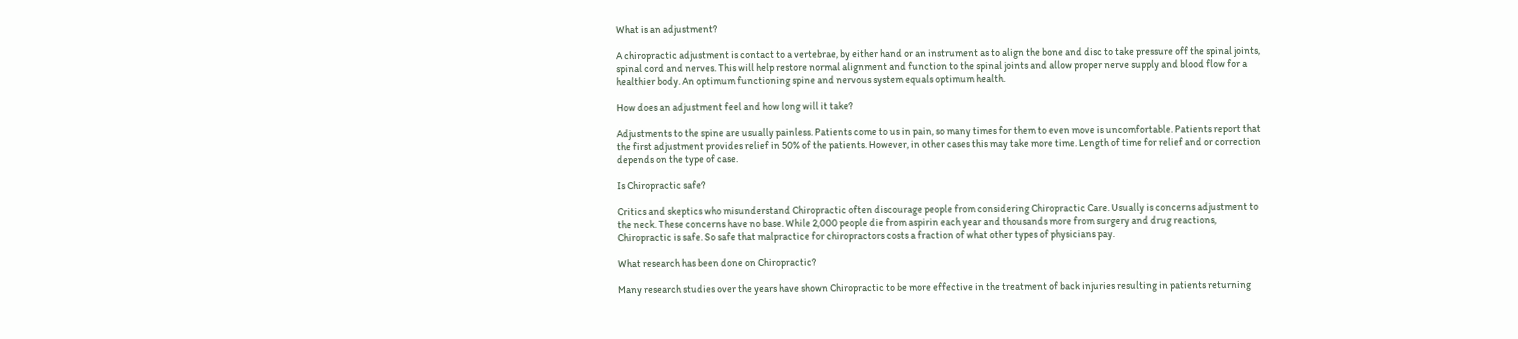What is an adjustment?

A chiropractic adjustment is contact to a vertebrae, by either hand or an instrument as to align the bone and disc to take pressure off the spinal joints, spinal cord and nerves. This will help restore normal alignment and function to the spinal joints and allow proper nerve supply and blood flow for a healthier body. An optimum functioning spine and nervous system equals optimum health.

How does an adjustment feel and how long will it take?

Adjustments to the spine are usually painless. Patients come to us in pain, so many times for them to even move is uncomfortable. Patients report that the first adjustment provides relief in 50% of the patients. However, in other cases this may take more time. Length of time for relief and or correction depends on the type of case.

Is Chiropractic safe?

Critics and skeptics who misunderstand Chiropractic often discourage people from considering Chiropractic Care. Usually is concerns adjustment to the neck. These concerns have no base. While 2,000 people die from aspirin each year and thousands more from surgery and drug reactions, Chiropractic is safe. So safe that malpractice for chiropractors costs a fraction of what other types of physicians pay.

What research has been done on Chiropractic?

Many research studies over the years have shown Chiropractic to be more effective in the treatment of back injuries resulting in patients returning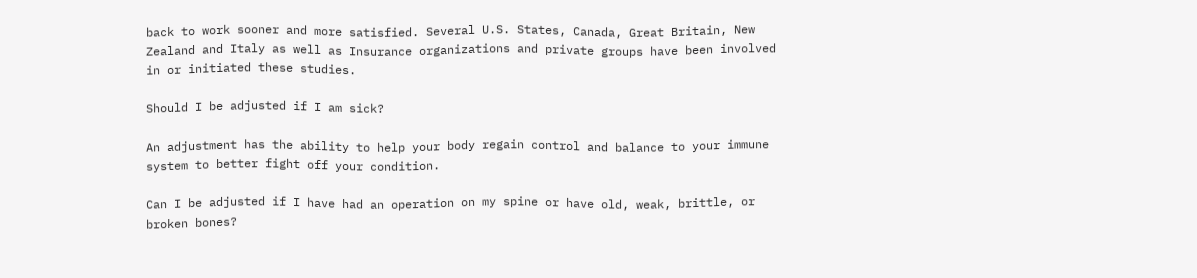back to work sooner and more satisfied. Several U.S. States, Canada, Great Britain, New Zealand and Italy as well as Insurance organizations and private groups have been involved in or initiated these studies.

Should I be adjusted if I am sick?

An adjustment has the ability to help your body regain control and balance to your immune system to better fight off your condition.

Can I be adjusted if I have had an operation on my spine or have old, weak, brittle, or broken bones?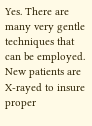Yes. There are many very gentle techniques that can be employed. New patients are X-rayed to insure proper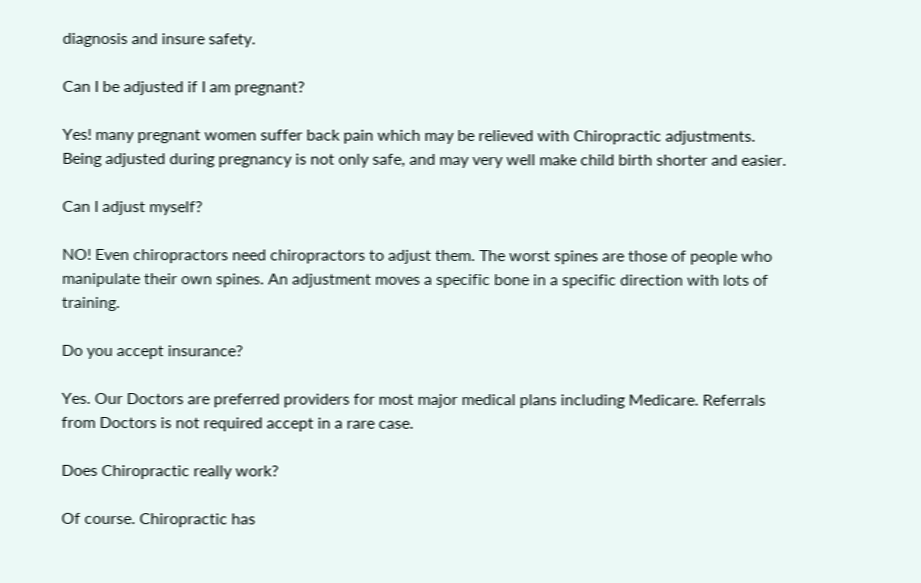diagnosis and insure safety.

Can I be adjusted if I am pregnant?

Yes! many pregnant women suffer back pain which may be relieved with Chiropractic adjustments. Being adjusted during pregnancy is not only safe, and may very well make child birth shorter and easier.

Can I adjust myself?

NO! Even chiropractors need chiropractors to adjust them. The worst spines are those of people who manipulate their own spines. An adjustment moves a specific bone in a specific direction with lots of training.

Do you accept insurance?

Yes. Our Doctors are preferred providers for most major medical plans including Medicare. Referrals from Doctors is not required accept in a rare case.

Does Chiropractic really work?

Of course. Chiropractic has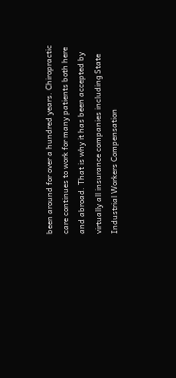been around for over a hundred years. Chiropractic care continues to work for many patients both here and abroad. That is why it has been accepted by virtually all insurance companies including State Industrial Workers Compensation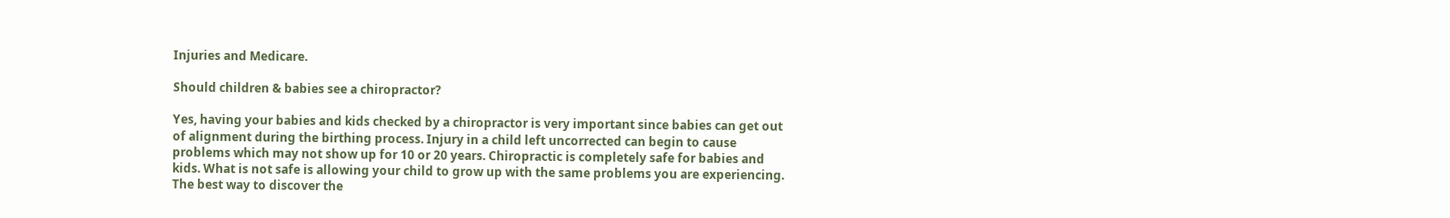Injuries and Medicare.

Should children & babies see a chiropractor?

Yes, having your babies and kids checked by a chiropractor is very important since babies can get out of alignment during the birthing process. Injury in a child left uncorrected can begin to cause problems which may not show up for 10 or 20 years. Chiropractic is completely safe for babies and kids. What is not safe is allowing your child to grow up with the same problems you are experiencing. The best way to discover the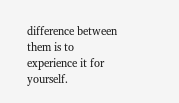difference between them is to experience it for yourself.